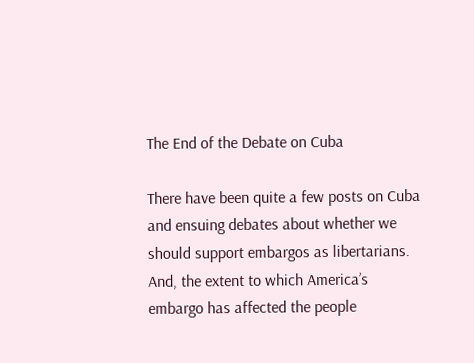The End of the Debate on Cuba

There have been quite a few posts on Cuba and ensuing debates about whether we should support embargos as libertarians. And, the extent to which America’s embargo has affected the people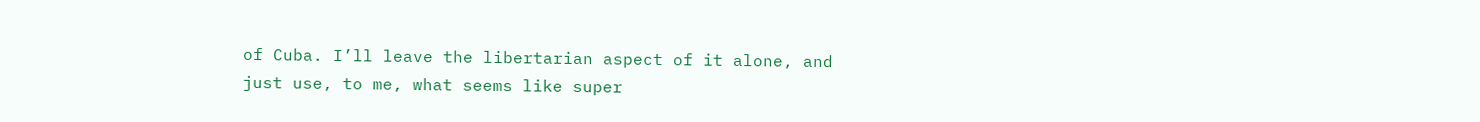of Cuba. I’ll leave the libertarian aspect of it alone, and just use, to me, what seems like super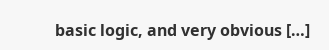basic logic, and very obvious […]